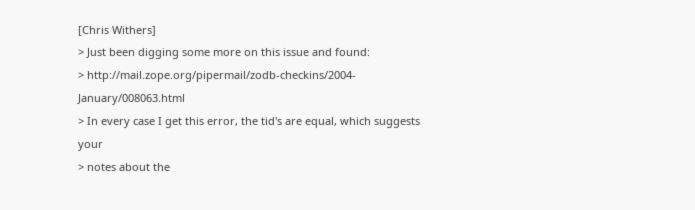[Chris Withers]
> Just been digging some more on this issue and found:
> http://mail.zope.org/pipermail/zodb-checkins/2004-January/008063.html
> In every case I get this error, the tid's are equal, which suggests your
> notes about the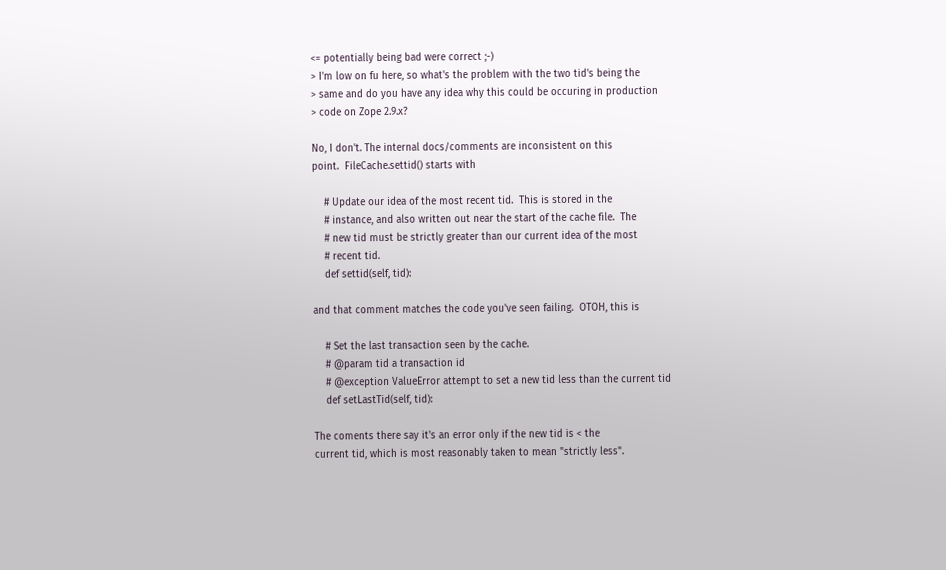<= potentially being bad were correct ;-)
> I'm low on fu here, so what's the problem with the two tid's being the
> same and do you have any idea why this could be occuring in production
> code on Zope 2.9.x?

No, I don't. The internal docs/comments are inconsistent on this
point.  FileCache.settid() starts with

    # Update our idea of the most recent tid.  This is stored in the
    # instance, and also written out near the start of the cache file.  The
    # new tid must be strictly greater than our current idea of the most
    # recent tid.
    def settid(self, tid):

and that comment matches the code you've seen failing.  OTOH, this is

    # Set the last transaction seen by the cache.
    # @param tid a transaction id
    # @exception ValueError attempt to set a new tid less than the current tid
    def setLastTid(self, tid):

The coments there say it's an error only if the new tid is < the
current tid, which is most reasonably taken to mean "strictly less".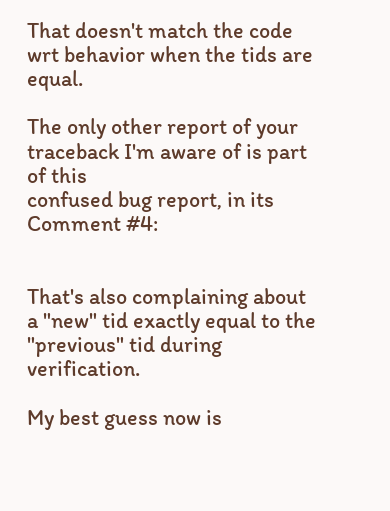That doesn't match the code wrt behavior when the tids are equal.

The only other report of your traceback I'm aware of is part of this
confused bug report, in its Comment #4:


That's also complaining about a "new" tid exactly equal to the
"previous" tid during verification.

My best guess now is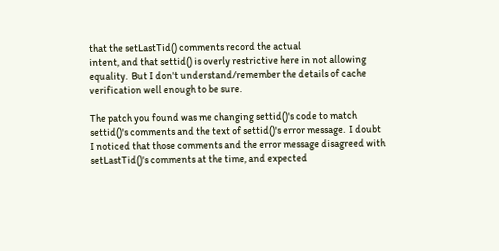that the setLastTid() comments record the actual
intent, and that settid() is overly restrictive here in not allowing
equality.  But I don't understand/remember the details of cache
verification well enough to be sure.

The patch you found was me changing settid()'s code to match
settid()'s comments and the text of settid()'s error message.  I doubt
I noticed that those comments and the error message disagreed with
setLastTid()'s comments at the time, and expected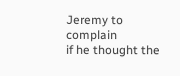Jeremy to complain
if he thought the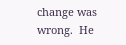change was wrong.  He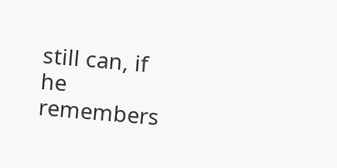still can, if he remembers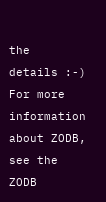the
details :-)
For more information about ZODB, see the ZODB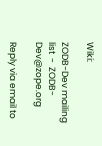Wiki:

ZODB-Dev mailing list  -  ZODB-Dev@zope.org

Reply via email to